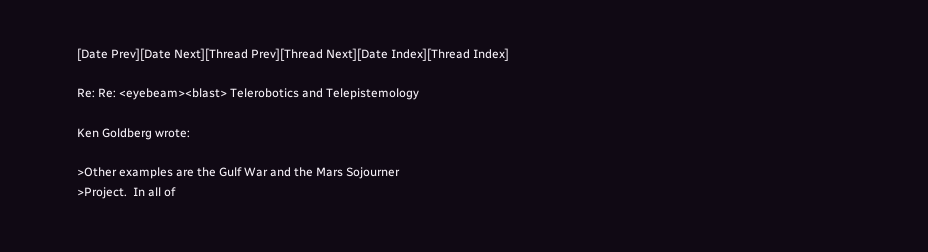[Date Prev][Date Next][Thread Prev][Thread Next][Date Index][Thread Index]

Re: Re: <eyebeam><blast> Telerobotics and Telepistemology

Ken Goldberg wrote:

>Other examples are the Gulf War and the Mars Sojourner
>Project.  In all of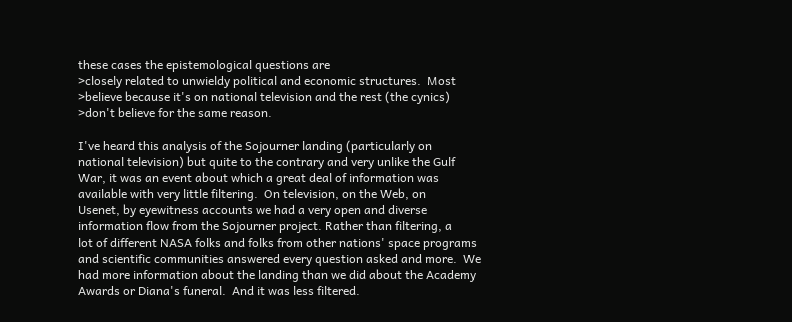these cases the epistemological questions are
>closely related to unwieldy political and economic structures.  Most
>believe because it's on national television and the rest (the cynics)
>don't believe for the same reason.

I've heard this analysis of the Sojourner landing (particularly on
national television) but quite to the contrary and very unlike the Gulf
War, it was an event about which a great deal of information was
available with very little filtering.  On television, on the Web, on
Usenet, by eyewitness accounts we had a very open and diverse
information flow from the Sojourner project. Rather than filtering, a
lot of different NASA folks and folks from other nations' space programs
and scientific communities answered every question asked and more.  We
had more information about the landing than we did about the Academy
Awards or Diana's funeral.  And it was less filtered.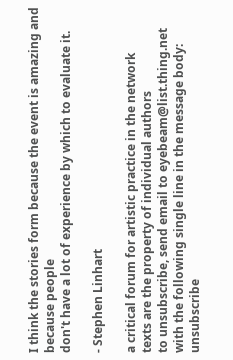I think the stories form because the event is amazing and because people
don't have a lot of experience by which to evaluate it.

- Stephen Linhart

a critical forum for artistic practice in the network
texts are the property of individual authors
to unsubscribe, send email to eyebeam@list.thing.net
with the following single line in the message body:
unsubscribe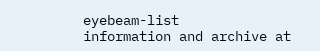eyebeam-list
information and archive at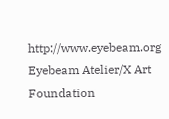http://www.eyebeam.org
Eyebeam Atelier/X Art Foundation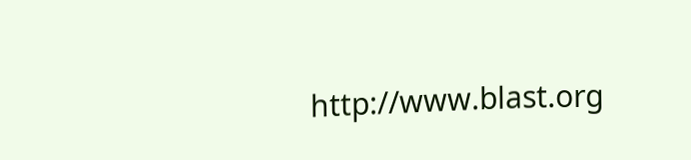http://www.blast.org